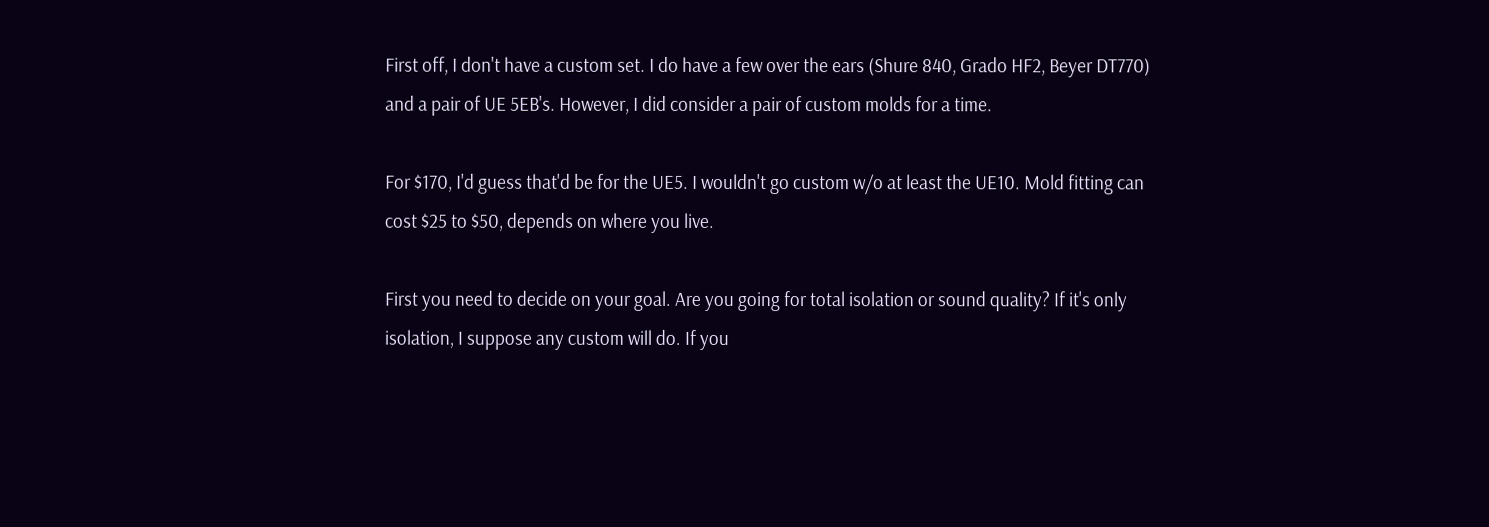First off, I don't have a custom set. I do have a few over the ears (Shure 840, Grado HF2, Beyer DT770) and a pair of UE 5EB's. However, I did consider a pair of custom molds for a time.

For $170, I'd guess that'd be for the UE5. I wouldn't go custom w/o at least the UE10. Mold fitting can cost $25 to $50, depends on where you live.

First you need to decide on your goal. Are you going for total isolation or sound quality? If it's only isolation, I suppose any custom will do. If you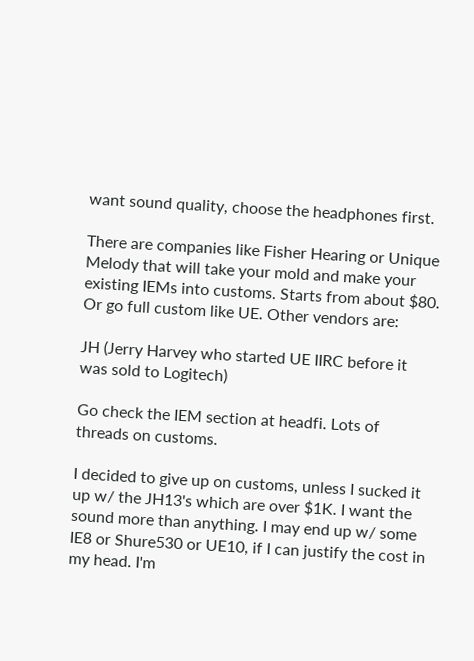want sound quality, choose the headphones first.

There are companies like Fisher Hearing or Unique Melody that will take your mold and make your existing IEMs into customs. Starts from about $80. Or go full custom like UE. Other vendors are:

JH (Jerry Harvey who started UE IIRC before it was sold to Logitech)

Go check the IEM section at headfi. Lots of threads on customs.

I decided to give up on customs, unless I sucked it up w/ the JH13's which are over $1K. I want the sound more than anything. I may end up w/ some IE8 or Shure530 or UE10, if I can justify the cost in my head. I'm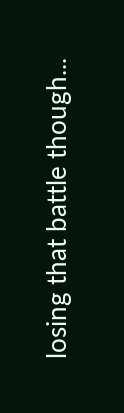losing that battle though...